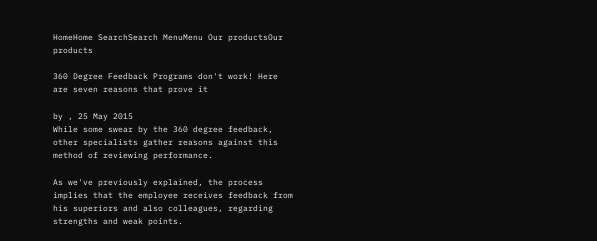HomeHome SearchSearch MenuMenu Our productsOur products

360 Degree Feedback Programs don't work! Here are seven reasons that prove it

by , 25 May 2015
While some swear by the 360 degree feedback, other specialists gather reasons against this method of reviewing performance.

As we've previously explained, the process implies that the employee receives feedback from his superiors and also colleagues, regarding strengths and weak points.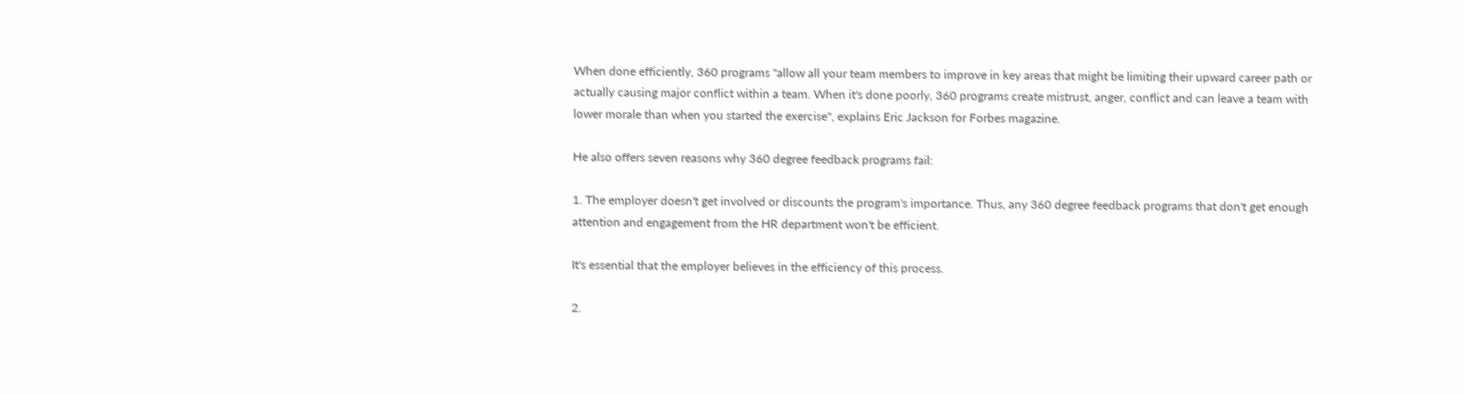When done efficiently, 360 programs "allow all your team members to improve in key areas that might be limiting their upward career path or actually causing major conflict within a team. When it's done poorly, 360 programs create mistrust, anger, conflict and can leave a team with lower morale than when you started the exercise", explains Eric Jackson for Forbes magazine.

He also offers seven reasons why 360 degree feedback programs fail:

1. The employer doesn't get involved or discounts the program's importance. Thus, any 360 degree feedback programs that don't get enough attention and engagement from the HR department won't be efficient.

It's essential that the employer believes in the efficiency of this process.

2.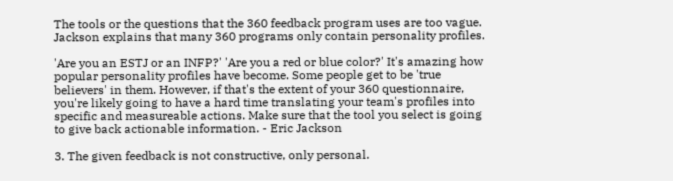The tools or the questions that the 360 feedback program uses are too vague. Jackson explains that many 360 programs only contain personality profiles.

'Are you an ESTJ or an INFP?' 'Are you a red or blue color?' It's amazing how popular personality profiles have become. Some people get to be 'true believers' in them. However, if that's the extent of your 360 questionnaire, you're likely going to have a hard time translating your team's profiles into specific and measureable actions. Make sure that the tool you select is going to give back actionable information. - Eric Jackson

3. The given feedback is not constructive, only personal.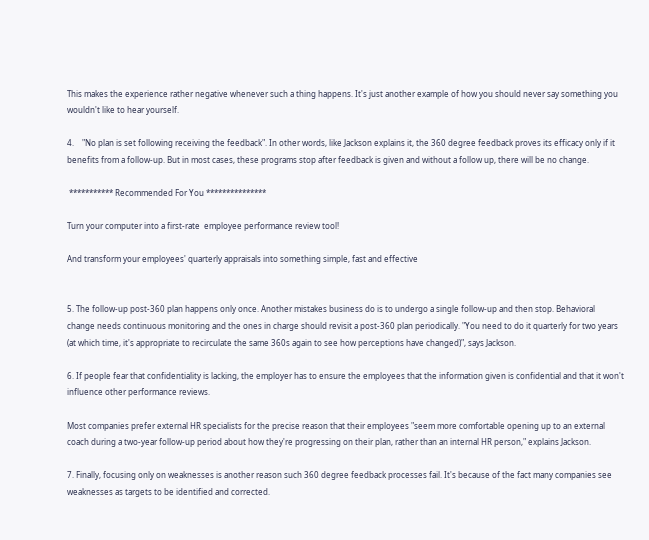This makes the experience rather negative whenever such a thing happens. It's just another example of how you should never say something you wouldn't like to hear yourself.

4.    "No plan is set following receiving the feedback". In other words, like Jackson explains it, the 360 degree feedback proves its efficacy only if it benefits from a follow-up. But in most cases, these programs stop after feedback is given and without a follow up, there will be no change.

 *********** Recommended For You ***************

Turn your computer into a first-rate  employee performance review tool!

And transform your employees' quarterly appraisals into something simple, fast and effective


5. The follow-up post-360 plan happens only once. Another mistakes business do is to undergo a single follow-up and then stop. Behavioral change needs continuous monitoring and the ones in charge should revisit a post-360 plan periodically. "You need to do it quarterly for two years (at which time, it's appropriate to recirculate the same 360s again to see how perceptions have changed)", says Jackson.

6. If people fear that confidentiality is lacking, the employer has to ensure the employees that the information given is confidential and that it won't influence other performance reviews.

Most companies prefer external HR specialists for the precise reason that their employees "seem more comfortable opening up to an external coach during a two-year follow-up period about how they're progressing on their plan, rather than an internal HR person," explains Jackson.

7. Finally, focusing only on weaknesses is another reason such 360 degree feedback processes fail. It's because of the fact many companies see weaknesses as targets to be identified and corrected.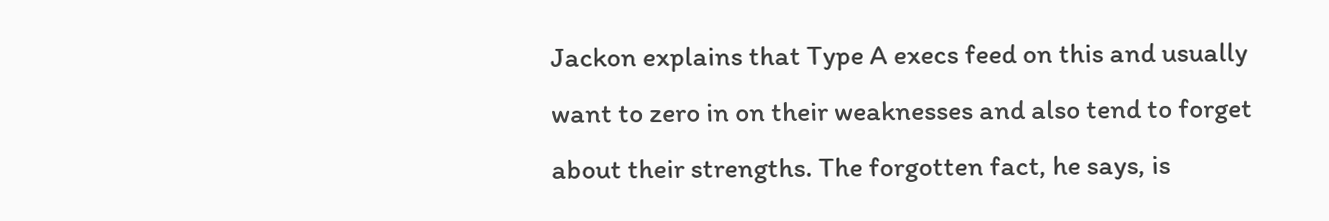Jackon explains that Type A execs feed on this and usually want to zero in on their weaknesses and also tend to forget about their strengths. The forgotten fact, he says, is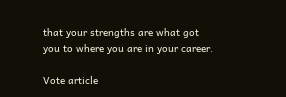that your strengths are what got you to where you are in your career.

Vote article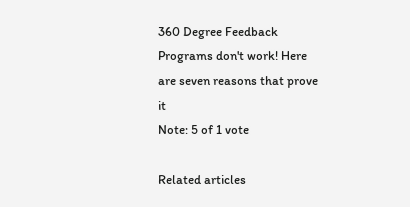360 Degree Feedback Programs don't work! Here are seven reasons that prove it
Note: 5 of 1 vote

Related articles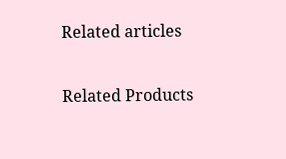Related articles

Related Products